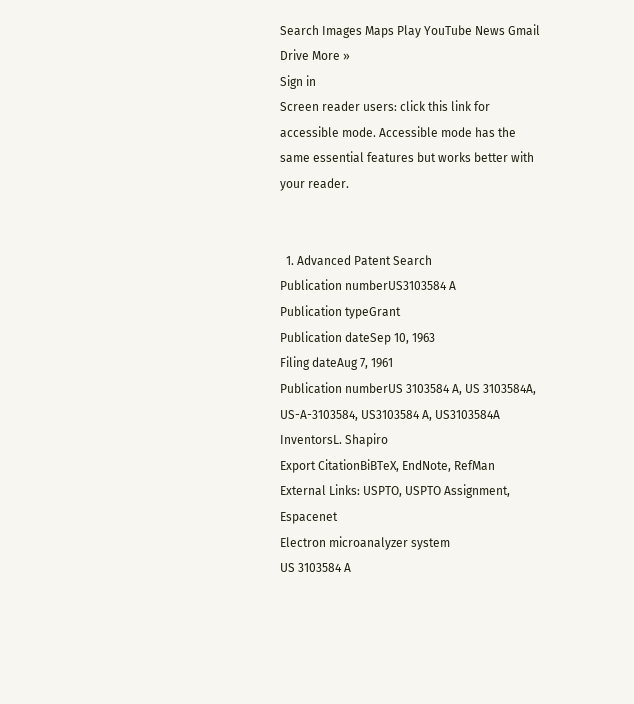Search Images Maps Play YouTube News Gmail Drive More »
Sign in
Screen reader users: click this link for accessible mode. Accessible mode has the same essential features but works better with your reader.


  1. Advanced Patent Search
Publication numberUS3103584 A
Publication typeGrant
Publication dateSep 10, 1963
Filing dateAug 7, 1961
Publication numberUS 3103584 A, US 3103584A, US-A-3103584, US3103584 A, US3103584A
InventorsL. Shapiro
Export CitationBiBTeX, EndNote, RefMan
External Links: USPTO, USPTO Assignment, Espacenet
Electron microanalyzer system
US 3103584 A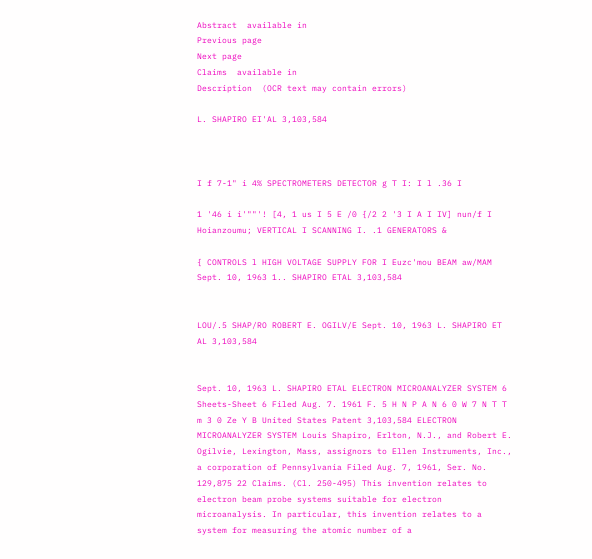Abstract  available in
Previous page
Next page
Claims  available in
Description  (OCR text may contain errors)

L. SHAPIRO EI'AL 3,103,584



I f 7-1" i 4% SPECTROMETERS DETECTOR g T I: I l .36 I

1 '46 i i'""'! [4, 1 us I 5 E /0 {/2 2 '3 I A I IV] nun/f I Hoianzoumu; VERTICAL I SCANNING I. .1 GENERATORS &

{ CONTROLS l HIGH VOLTAGE SUPPLY FOR I Euzc'mou BEAM aw/MAM Sept. 10, 1963 1.. SHAPIRO ETAL 3,103,584


LOU/.5 SHAP/RO ROBERT E. OGILV/E Sept. 10, 1963 L. SHAPIRO ET AL 3,103,584


Sept. 10, 1963 L. SHAPIRO ETAL ELECTRON MICROANALYZER SYSTEM 6 Sheets-Sheet 6 Filed Aug. 7. 1961 F. 5 H N P A N 6 0 W 7 N T T m 3 0 Ze Y B United States Patent 3,103,584 ELECTRON MICROANALYZER SYSTEM Louis Shapiro, Erlton, N.J., and Robert E. Ogilvie, Lexington, Mass, assignors to Ellen Instruments, Inc., a corporation of Pennsylvania Filed Aug. 7, 1961, Ser. No. 129,875 22 Claims. (Cl. 250-495) This invention relates to electron beam probe systems suitable for electron microanalysis. In particular, this invention relates to a system for measuring the atomic number of a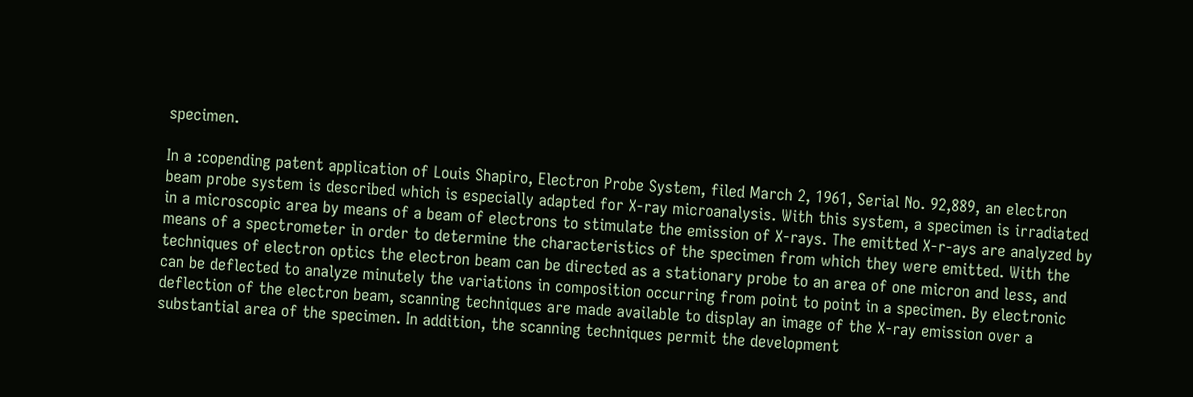specimen.

In a :copending patent application of Louis Shapiro, Electron Probe System, filed March 2, 1961, Serial No. 92,889, an electron beam probe system is described which is especially adapted for X-ray microanalysis. With this system, a specimen is irradiated in a microscopic area by means of a beam of electrons to stimulate the emission of X-rays. The emitted X-r-ays are analyzed by means of a spectrometer in order to determine the characteristics of the specimen from which they were emitted. With the techniques of electron optics the electron beam can be directed as a stationary probe to an area of one micron and less, and can be deflected to analyze minutely the variations in composition occurring from point to point in a specimen. By electronic deflection of the electron beam, scanning techniques are made available to display an image of the X-ray emission over a substantial area of the specimen. In addition, the scanning techniques permit the development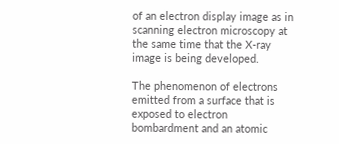of an electron display image as in scanning electron microscopy at the same time that the X-ray image is being developed.

The phenomenon of electrons emitted from a surface that is exposed to electron bombardment and an atomic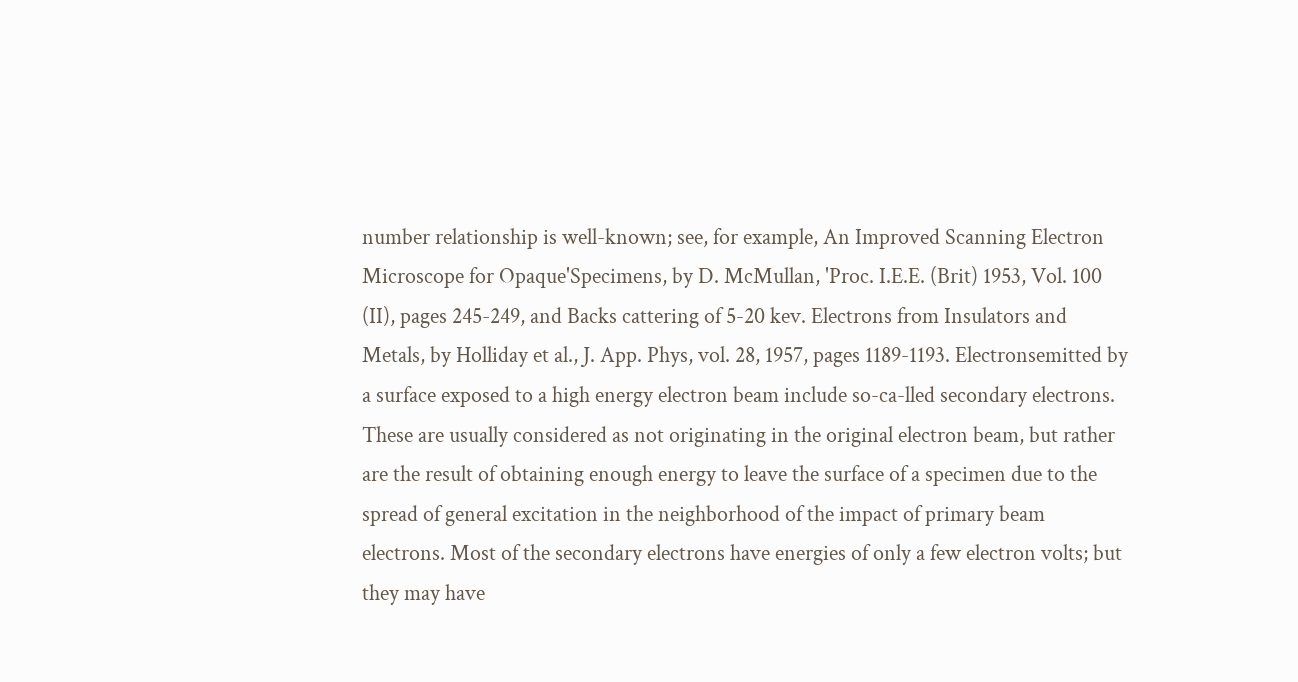number relationship is well-known; see, for example, An Improved Scanning Electron Microscope for Opaque'Specimens, by D. McMullan, 'Proc. I.E.E. (Brit) 1953, Vol. 100 (II), pages 245-249, and Backs cattering of 5-20 kev. Electrons from Insulators and Metals, by Holliday et al., J. App. Phys, vol. 28, 1957, pages 1189-1193. Electronsemitted by a surface exposed to a high energy electron beam include so-ca-lled secondary electrons. These are usually considered as not originating in the original electron beam, but rather are the result of obtaining enough energy to leave the surface of a specimen due to the spread of general excitation in the neighborhood of the impact of primary beam electrons. Most of the secondary electrons have energies of only a few electron volts; but they may have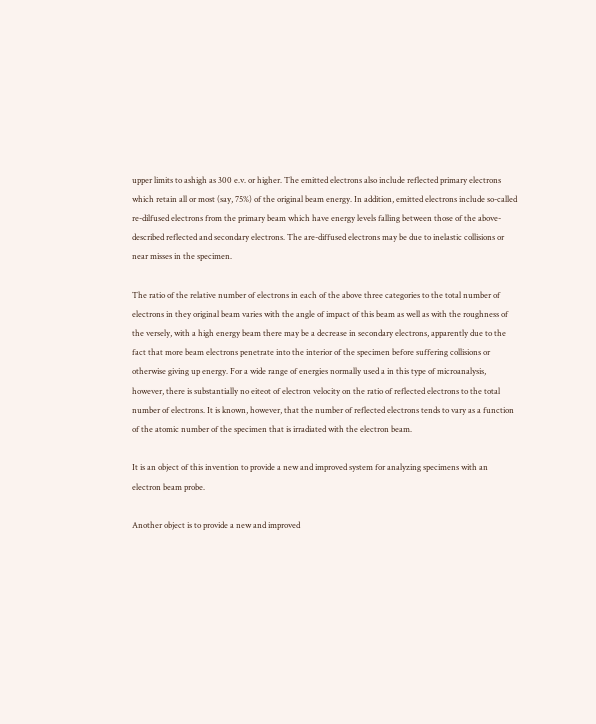upper limits to ashigh as 300 e.v. or higher. The emitted electrons also include reflected primary electrons which retain all or most (say, 75%) of the original beam energy. In addition, emitted electrons include so-called re-dilfused electrons from the primary beam which have energy levels falling between those of the above-described reflected and secondary electrons. The are-diffused electrons may be due to inelastic collisions or near misses in the specimen.

The ratio of the relative number of electrons in each of the above three categories to the total number of electrons in they original beam varies with the angle of impact of this beam as well as with the roughness of the versely, with a high energy beam there may be a decrease in secondary electrons, apparently due to the fact that more beam electrons penetrate into the interior of the specimen before suffering collisions or otherwise giving up energy. For a wide range of energies normally used a in this type of microanalysis, however, there is substantially no eiteot of electron velocity on the ratio of reflected electrons to the total number of electrons. It is known, however, that the number of reflected electrons tends to vary as a function of the atomic number of the specimen that is irradiated with the electron beam.

It is an object of this invention to provide a new and improved system for analyzing specimens with an electron beam probe.

Another object is to provide a new and improved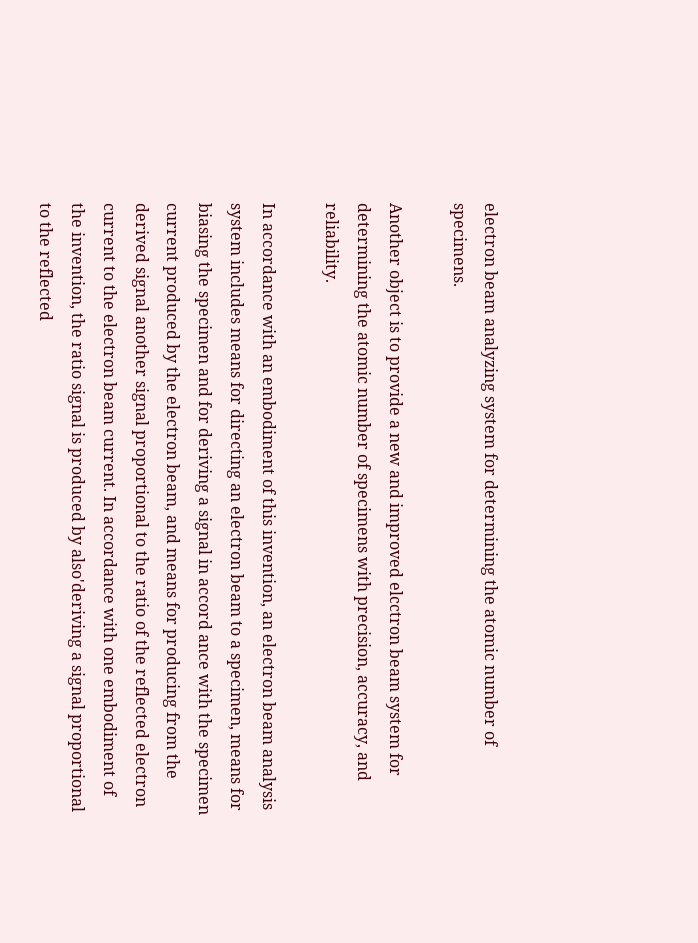electron beam analyzing system for determining the atomic number of specimens.

Another object is to provide a new and improved elcctron beam system for determining the atomic number of specimens with precision, accuracy, and reliability.

In accordance with an embodiment of this invention, an electron beam analysis system includes means for directing an electron beam to a specimen, means for biasing the specimen and for deriving a signal in accord ance with the specimen current produced by the electron beam, and means for producing from the derived signal another signal proportional to the ratio of the reflected electron current to the electron beam current. In accordance with one embodiment of the invention, the ratio signal is produced by also'deriving a signal proportional to the reflected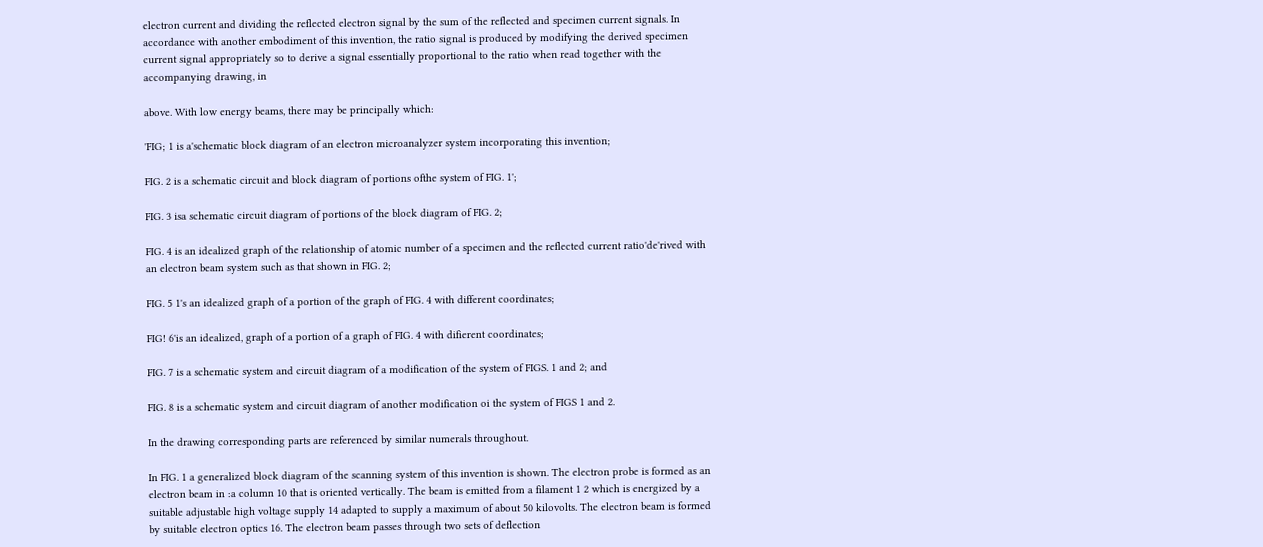electron current and dividing the reflected electron signal by the sum of the reflected and specimen current signals. In accordance with another embodiment of this invention, the ratio signal is produced by modifying the derived specimen current signal appropriately so to derive a signal essentially proportional to the ratio when read together with the accompanying drawing, in

above. With low energy beams, there may be principally which:

'FIG; 1 is a'schematic block diagram of an electron microanalyzer system incorporating this invention;

FIG. 2 is a schematic circuit and block diagram of portions ofthe system of FIG. 1';

FIG. 3 isa schematic circuit diagram of portions of the block diagram of FIG. 2;

FIG. 4 is an idealized graph of the relationship of atomic number of a specimen and the reflected current ratio'de'rived with an electron beam system such as that shown in FIG. 2;

FIG. 5 1's an idealized graph of a portion of the graph of FIG. 4 with different coordinates;

FIG! 6'is an idealized, graph of a portion of a graph of FIG. 4 with difierent coordinates;

FIG. 7 is a schematic system and circuit diagram of a modification of the system of FIGS. 1 and 2; and

FIG. 8 is a schematic system and circuit diagram of another modification oi the system of FIGS 1 and 2.

In the drawing corresponding parts are referenced by similar numerals throughout.

In FIG. 1 a generalized block diagram of the scanning system of this invention is shown. The electron probe is formed as an electron beam in :a column 10 that is oriented vertically. The beam is emitted from a filament 1 2 which is energized by a suitable adjustable high voltage supply 14 adapted to supply a maximum of about 50 kilovolts. The electron beam is formed by suitable electron optics 16. The electron beam passes through two sets of deflection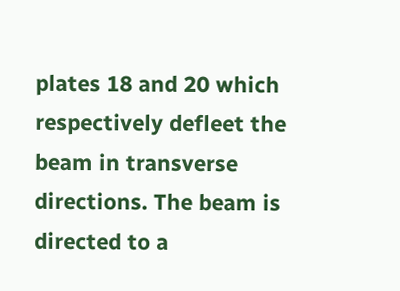plates 18 and 20 which respectively defleet the beam in transverse directions. The beam is directed to a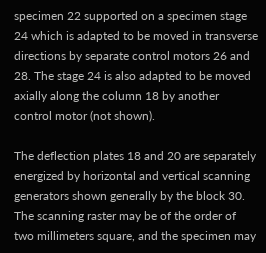specimen 22 supported on a specimen stage 24 which is adapted to be moved in transverse directions by separate control motors 26 and 28. The stage 24 is also adapted to be moved axially along the column 18 by another control motor (not shown).

The deflection plates 18 and 20 are separately energized by horizontal and vertical scanning generators shown generally by the block 30. The scanning raster may be of the order of two millimeters square, and the specimen may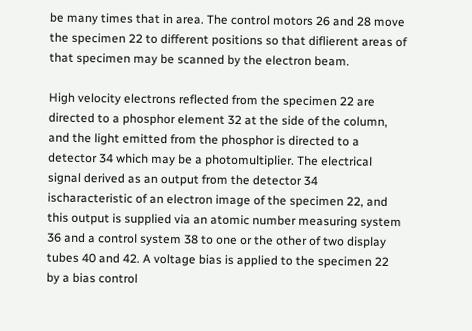be many times that in area. The control motors 26 and 28 move the specimen 22 to different positions so that diflierent areas of that specimen may be scanned by the electron beam.

High velocity electrons reflected from the specimen 22 are directed to a phosphor element 32 at the side of the column, and the light emitted from the phosphor is directed to a detector 34 which may be a photomultiplier. The electrical signal derived as an output from the detector 34 ischaracteristic of an electron image of the specimen 22, and this output is supplied via an atomic number measuring system 36 and a control system 38 to one or the other of two display tubes 40 and 42. A voltage bias is applied to the specimen 22 by a bias control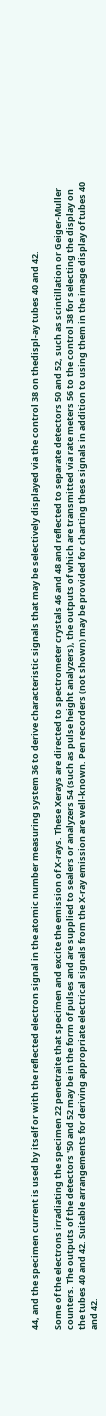44, and the specimen current is used by itself or with the reflected electron signal in the atomic number measuring system 36 to derive characteristic signals that may be selectively displayed via the control 38 on thedispl-ay tubes 40 and 42.

Some of the electrons irradiating the specimen 22 penetraite that specimen and excite the emission of X-rays. These Xerays are directed to spectrometer crystals 46 and 48 and reflected to separate detectors 50 and 52, such as scintillation or Geiger-Muller counters. The outputs of the detectors '50 and 52 may be in the form of pulses and are supplied to sealers or analyzers 54 (such as pulse height analyzers), the outputs of which are transmitted via rate meters 56 to the control 38 for selecting the display on the tubes 40 and 42. Suitable arrangements for deriving appropriate electrical signals from the X-ray emission are well-known. Pen recorders (not shown) may be provided for charting these signals in addition to using them in the image display of tubes 40 and 42.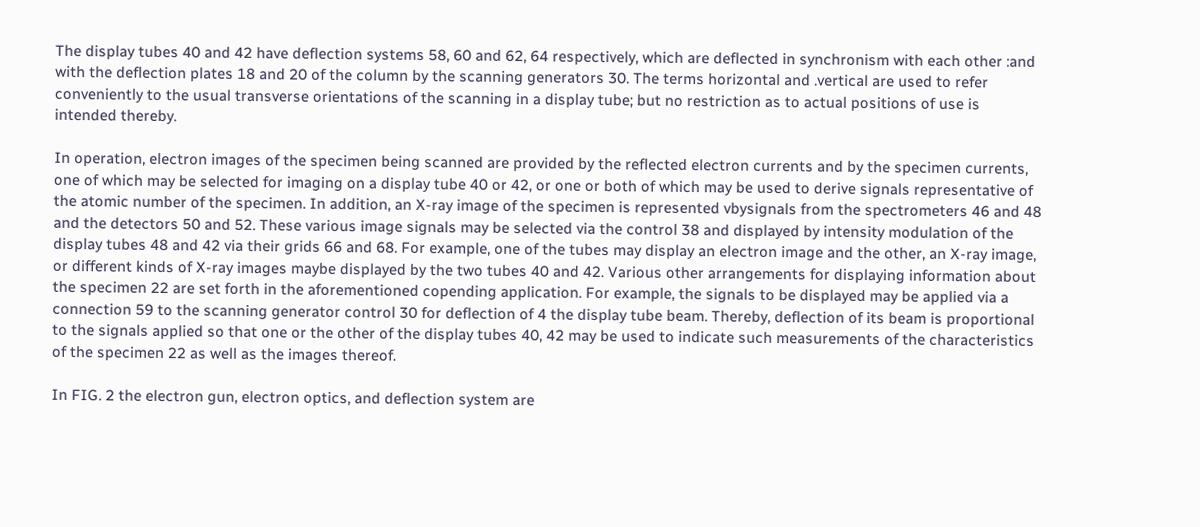The display tubes 40 and 42 have deflection systems 58, 60 and 62, 64 respectively, which are deflected in synchronism with each other :and with the deflection plates 18 and 20 of the column by the scanning generators 30. The terms horizontal and .vertical are used to refer conveniently to the usual transverse orientations of the scanning in a display tube; but no restriction as to actual positions of use is intended thereby.

In operation, electron images of the specimen being scanned are provided by the reflected electron currents and by the specimen currents, one of which may be selected for imaging on a display tube 40 or 42, or one or both of which may be used to derive signals representative of the atomic number of the specimen. In addition, an X-ray image of the specimen is represented vbysignals from the spectrometers 46 and 48 and the detectors 50 and 52. These various image signals may be selected via the control 38 and displayed by intensity modulation of the display tubes 48 and 42 via their grids 66 and 68. For example, one of the tubes may display an electron image and the other, an X-ray image, or different kinds of X-ray images maybe displayed by the two tubes 40 and 42. Various other arrangements for displaying information about the specimen 22 are set forth in the aforementioned copending application. For example, the signals to be displayed may be applied via a connection 59 to the scanning generator control 30 for deflection of 4 the display tube beam. Thereby, deflection of its beam is proportional to the signals applied so that one or the other of the display tubes 40, 42 may be used to indicate such measurements of the characteristics of the specimen 22 as well as the images thereof.

In FIG. 2 the electron gun, electron optics, and deflection system are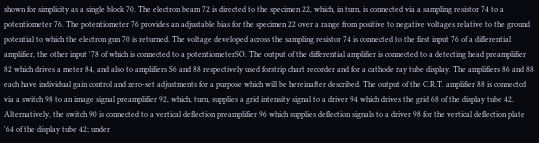shown for simplicity as a single block 70. The electron beam 72 is directed to the specimen 22, which, in turn, is connected via a sampling resistor 74 to a potentiometer 76. The potentiometer 76 provides an adjustable bias for the specimen 22 over a range from positive to negative voltages relative to the ground potential to which the electron gun 70 is returned. The voltage developed across the sampling resistor 74 is connected to the first input 76 of a diflerential amplifier, the other input '78 of which is connected to a potentiometerSO. The output of the differential amplifier is connected to a detecting head preamplifier 82 which drives a meter 84, and also to amplifiers S6 and 88 respectively used forstrip chart recorder and for a cathode ray tube display. The amplifiers 86 and 88 each have individual gain control and zero-set adjustments for a purpose which will be hereinafter described. The output of the C.R.T. amplifier 88 is connectcd via a switch 98 to an image signal preamplifier 92, which, turn, supplies a grid intensity signal to a driver 94 which drives the grid 68 of the display tube 42. Alternatively, the switch 90 is connected to a vertical deflection preamplifier 96 which supplies deflection signals to a driver 98 for the vertical deflection plate '64 of the display tube 42; under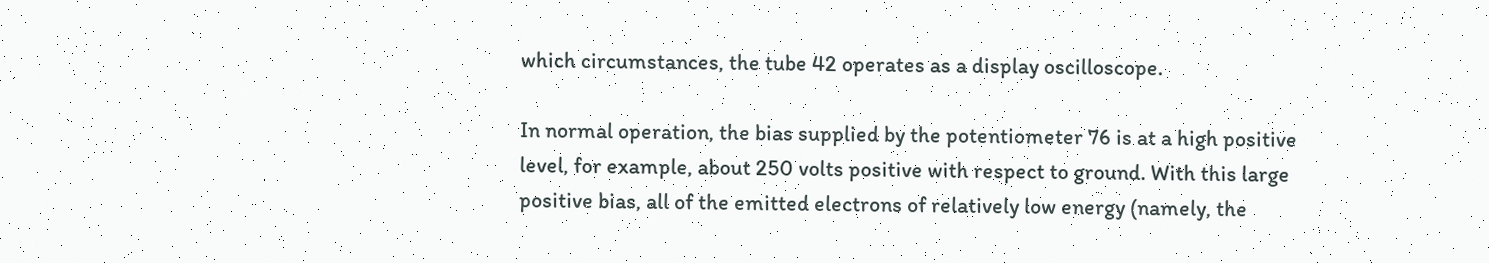which circumstances, the tube 42 operates as a display oscilloscope.

In normal operation, the bias supplied by the potentiometer 76 is at a high positive level, for example, about 250 volts positive with respect to ground. With this large positive bias, all of the emitted electrons of relatively low energy (namely, the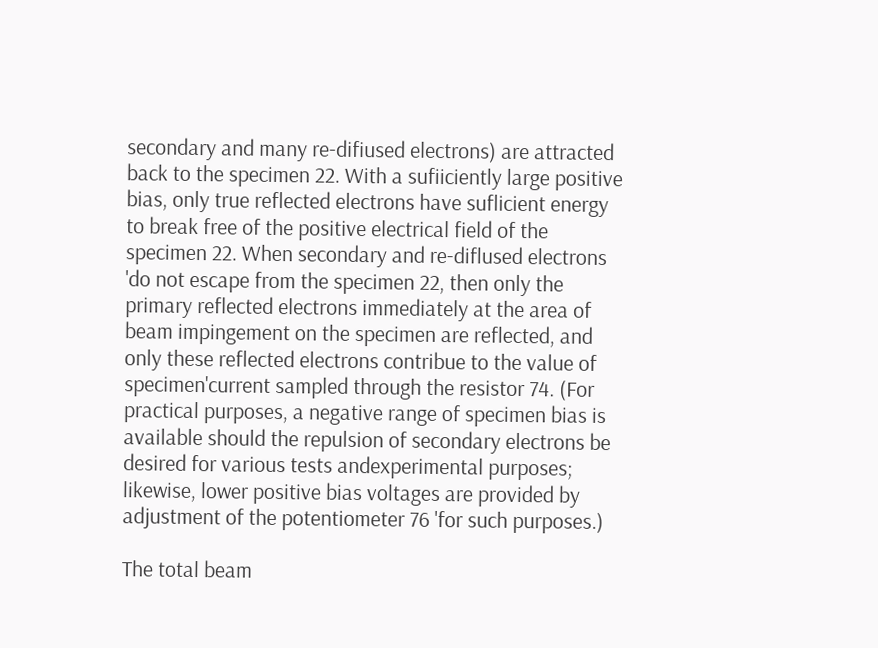secondary and many re-difiused electrons) are attracted back to the specimen 22. With a sufiiciently large positive bias, only true reflected electrons have suflicient energy to break free of the positive electrical field of the specimen 22. When secondary and re-diflused electrons 'do not escape from the specimen 22, then only the primary reflected electrons immediately at the area of beam impingement on the specimen are reflected, and only these reflected electrons contribue to the value of specimen'current sampled through the resistor 74. (For practical purposes, a negative range of specimen bias is available should the repulsion of secondary electrons be desired for various tests andexperimental purposes; likewise, lower positive bias voltages are provided by adjustment of the potentiometer 76 'for such purposes.)

The total beam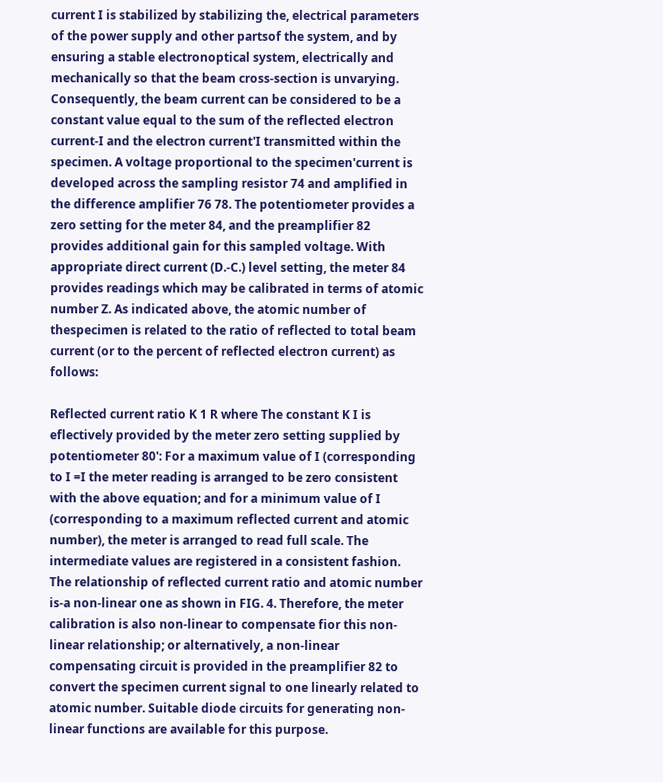current I is stabilized by stabilizing the, electrical parameters of the power supply and other partsof the system, and by ensuring a stable electronoptical system, electrically and mechanically so that the beam cross-section is unvarying. Consequently, the beam current can be considered to be a constant value equal to the sum of the reflected electron current-I and the electron current'I transmitted within the specimen. A voltage proportional to the specimen'current is developed across the sampling resistor 74 and amplified in the difference amplifier 76 78. The potentiometer provides a zero setting for the meter 84, and the preamplifier 82 provides additional gain for this sampled voltage. With appropriate direct current (D.-C.) level setting, the meter 84 provides readings which may be calibrated in terms of atomic number Z. As indicated above, the atomic number of thespecimen is related to the ratio of reflected to total beam current (or to the percent of reflected electron current) as follows:

Reflected current ratio K 1 R where The constant K I is eflectively provided by the meter zero setting supplied by potentiometer 80': For a maximum value of I (corresponding to I =I the meter reading is arranged to be zero consistent with the above equation; and for a minimum value of I (corresponding to a maximum reflected current and atomic number), the meter is arranged to read full scale. The intermediate values are registered in a consistent fashion. The relationship of reflected current ratio and atomic number is-a non-linear one as shown in FIG. 4. Therefore, the meter calibration is also non-linear to compensate fior this non-linear relationship; or alternatively, a non-linear compensating circuit is provided in the preamplifier 82 to convert the specimen current signal to one linearly related to atomic number. Suitable diode circuits for generating non-linear functions are available for this purpose.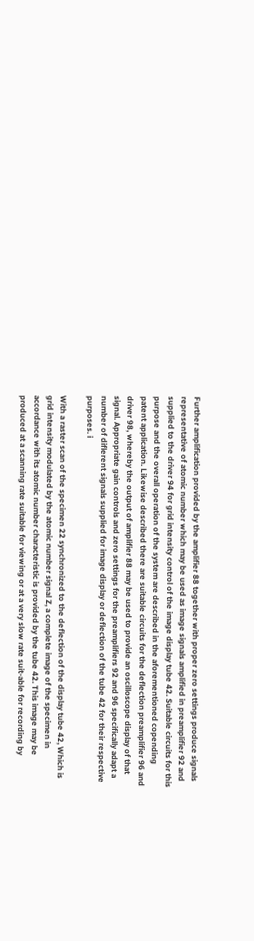Further amplification provided by the amplifier 88 together with proper zero settings produce signals representative of atomic number which may be used as image signals amplified in preamplifier 92 and supplied to the driver 94 for grid intensity control of the image display tube 42. Suitable circuits for this purpose and the overall operation of the system are described in the aforementioned copending patent application. Likewise described there are suitable circuits for the deflection preamplifier 96 and driver 98, whereby the output of amplifier 88 may be used to provide an oscilloscope display of that signal. Appropriate gain controls and zero settings for the preamplifiers 92 and 96 specifically adapt a number of diflerent signals supplied for image display or deflection of the tube 42 for their respective purposes. i

With a raster scan of the specimen 22 synchronized to the deflection of the display tube 42, Which is grid intensity modulated by the atomic number signal Z, a complete image of the specimen in accordance with its atomic number characteristic is provided by the tube 42. This image may be produced at a scanning rate suitable for viewing or at a very slow rate suit-able for recording by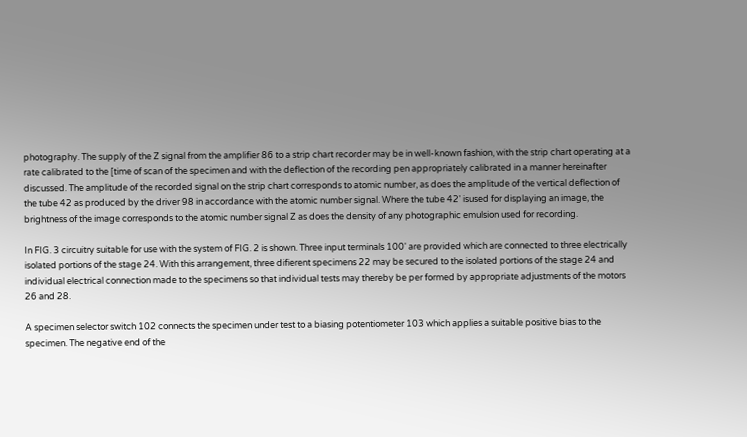photography. The supply of the Z signal from the amplifier 86 to a strip chart recorder may be in well-known fashion, with the strip chart operating at a rate calibrated to the [time of scan of the specimen and with the deflection of the recording pen appropriately calibrated in a manner hereinafter discussed. The amplitude of the recorded signal on the strip chart corresponds to atomic number, as does the amplitude of the vertical deflection of the tube 42 as produced by the driver 98 in accordance with the atomic number signal. Where the tube 42' isused for displaying an image, the brightness of the image corresponds to the atomic number signal Z as does the density of any photographic emulsion used for recording.

In FIG. 3 circuitry suitable for use with the system of FIG. 2 is shown. Three input terminals 100' are provided which are connected to three electrically isolated portions of the stage 24. With this arrangement, three difierent specimens 22 may be secured to the isolated portions of the stage 24 and individual electrical connection made to the specimens so that individual tests may thereby be per formed by appropriate adjustments of the motors 26 and 28.

A specimen selector switch 102 connects the specimen under test to a biasing potentiometer 103 which applies a suitable positive bias to the specimen. The negative end of the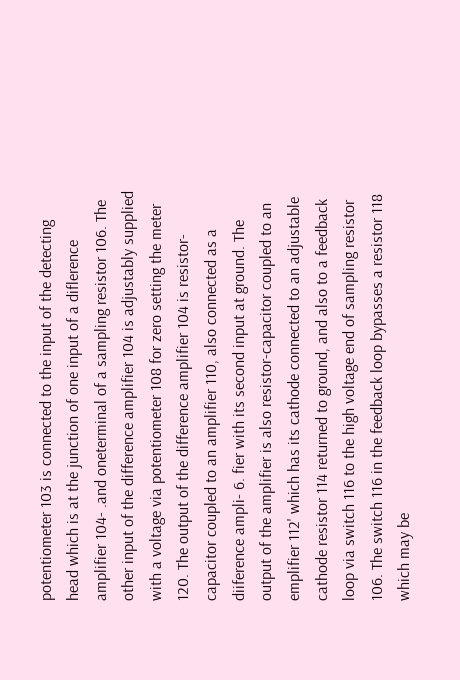potentiometer 103 is connected to the input of the detecting head which is at the junction of one input of a diflerence amplifier 104- .and oneterminal of a sampling resistor 106. The other input of the difference amplifier 104 is adjustably supplied with a voltage via potentiometer 108 for zero setting the meter 120. The output of the difference amplifier 104 is resistor-capacitor coupled to an amplifier 110, also connected as a diiference ampli- 6. fier with its second input at ground. The output of the amplifier is also resistor-capacitor coupled to an emplifier 112' which has its cathode connected to an adjustable cathode resistor 114 returned to ground, and also to a feedback loop via switch 116 to the high voltage end of sampling resistor 106. The switch 116 in the feedback loop bypasses a resistor 118 which may be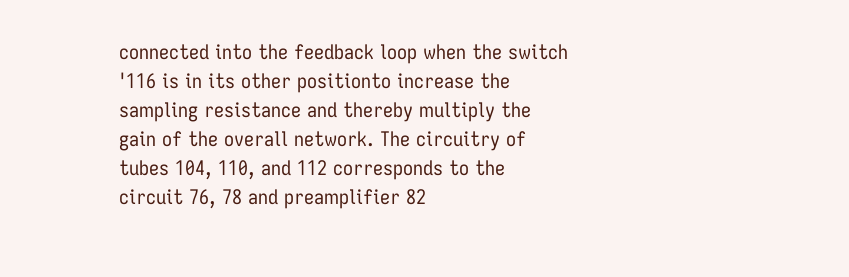connected into the feedback loop when the switch '116 is in its other positionto increase the sampling resistance and thereby multiply the gain of the overall network. The circuitry of tubes 104, 110, and 112 corresponds to the circuit 76, 78 and preamplifier 82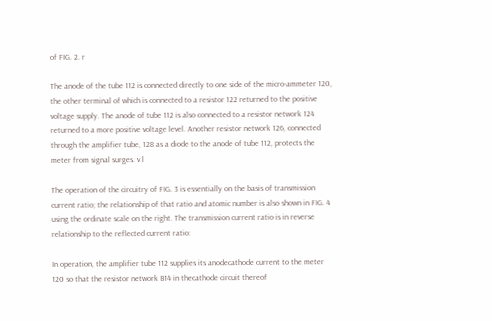of FIG. 2. r

The anode of the tube 112 is connected directly to one side of the micro-ammeter 120, the other terminal of which is connected to a resistor 122 returned to the positive voltage supply. The anode of tube 112 is also connected to a resistor network 124 returned to a more positive voltage level. Another resistor network 126, connected through the amplifier tube, 128 as a diode to the anode of tube 112, protects the meter from signal surges. v l

The operation of the circuitry of FIG. 3 is essentially on the basis of transmission current ratio; the relationship of that ratio and atomic number is also shown in FIG. 4 using the ordinate scale on the right. The transmission current ratio is in reverse relationship to the reflected current ratio:

In operation, the amplifier tube 112 supplies its anodecathode current to the meter 120 so that the resistor network B14 in thecathode circuit thereof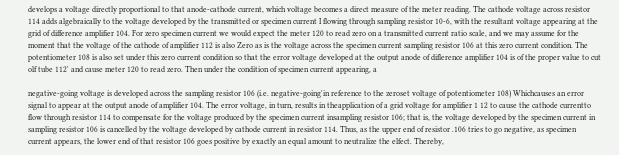develops a voltage directly proportional to that anode-cathode current, which voltage becomes a direct measure of the meter reading. The cathode voltage across resistor 114 adds algebraically to the voltage developed by the transmitted or specimen current I flowing through sampling resistor 10-6, with the resultant voltage appearing at the grid of difference amplifier 104. For zero specimen current we would expect the meter 120 to read zero on a transmitted current ratio scale, and we may assume for the moment that the voltage of the cathode of amplifier 112 is also Zero as is the voltage across the specimen current sampling resistor 106 at this zero current condition. The potentiometer 108 is also set under this zero current condition so that the error voltage developed at the output anode of diflerence amplifier 104 is of the proper value to cut olf tube 112' and cause meter 120 to read zero. Then under the condition of specimen current appearing, a

negative-going voltage is developed across the sampling resistor 106 (i.e. negative-going'in reference to the zeroset voltage of potentiometer 108) Whichcauses an error signal to appear at the output anode of amplifier 104. The error voltage, in turn, results in theapplication of a grid voltage for amplifier 1 12 to cause the cathode currentto flow through resistor 114 to compensate for the voltage produced by the specimen current insampling resistor 106; that is, the voltage developed by the specimen current in sampling resistor 106 is cancelled by the voltage developed by cathode current in resistor 114. Thus, as the upper end of resistor .106 tries to go negative, as specimen current appears, the lower end of that resistor 106 goes positive by exactly an equal amount to neutralize the elfect. Thereby,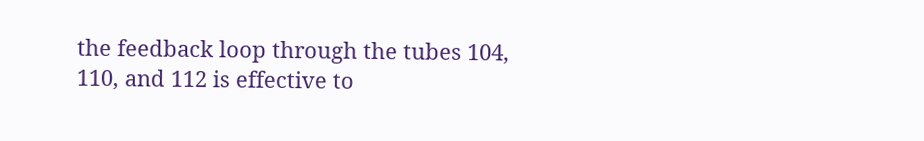the feedback loop through the tubes 104, 110, and 112 is effective to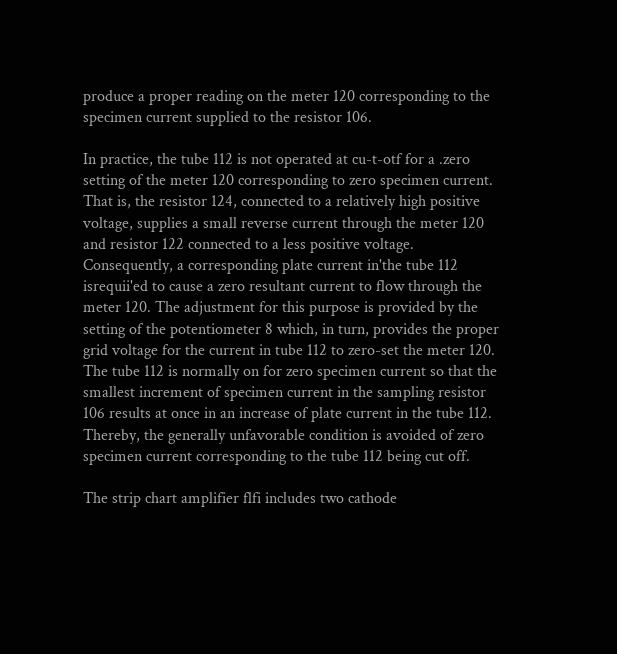produce a proper reading on the meter 120 corresponding to the specimen current supplied to the resistor 106.

In practice, the tube 112 is not operated at cu-t-otf for a .zero setting of the meter 120 corresponding to zero specimen current. That is, the resistor 124, connected to a relatively high positive voltage, supplies a small reverse current through the meter 120 and resistor 122 connected to a less positive voltage. Consequently, a corresponding plate current in'the tube 112 isrequii'ed to cause a zero resultant current to flow through the meter 120. The adjustment for this purpose is provided by the setting of the potentiometer 8 which, in turn, provides the proper grid voltage for the current in tube 112 to zero-set the meter 120. The tube 112 is normally on for zero specimen current so that the smallest increment of specimen current in the sampling resistor 106 results at once in an increase of plate current in the tube 112. Thereby, the generally unfavorable condition is avoided of zero specimen current corresponding to the tube 112 being cut off.

The strip chart amplifier flfi includes two cathode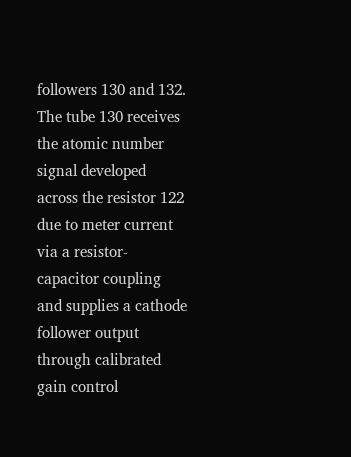followers 130 and 132. The tube 130 receives the atomic number signal developed across the resistor 122 due to meter current via a resistor-capacitor coupling and supplies a cathode follower output through calibrated gain control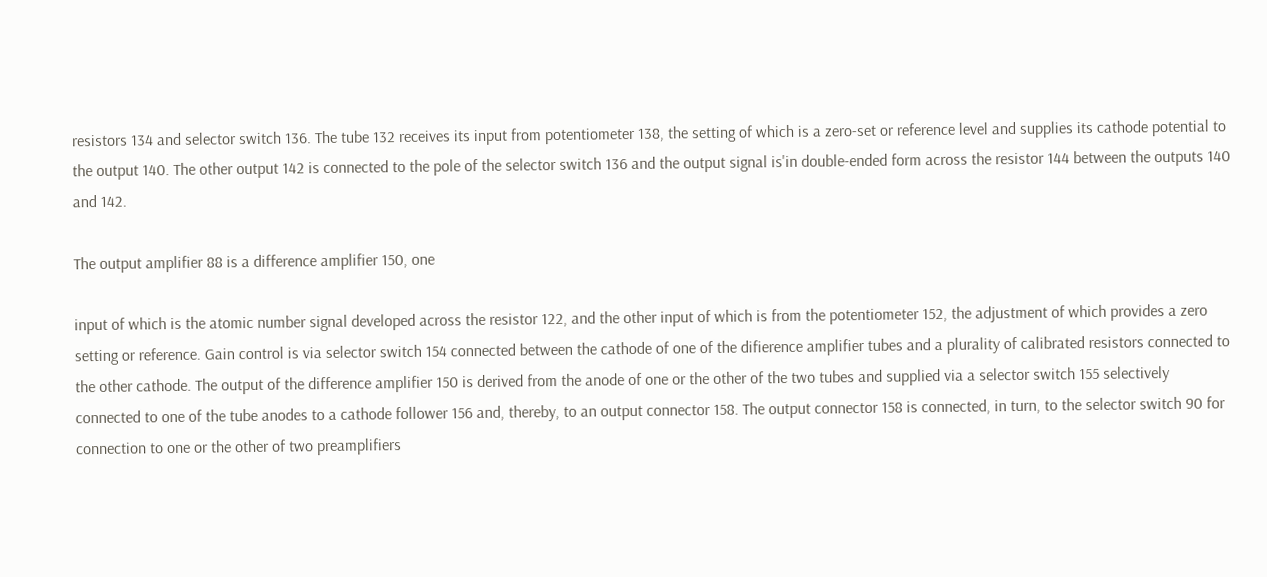resistors 134 and selector switch 136. The tube 132 receives its input from potentiometer 138, the setting of which is a zero-set or reference level and supplies its cathode potential to the output 140. The other output 142 is connected to the pole of the selector switch 136 and the output signal is'in double-ended form across the resistor 144 between the outputs 140 and 142.

The output amplifier 88 is a difference amplifier 150, one

input of which is the atomic number signal developed across the resistor 122, and the other input of which is from the potentiometer 152, the adjustment of which provides a zero setting or reference. Gain control is via selector switch 154 connected between the cathode of one of the difierence amplifier tubes and a plurality of calibrated resistors connected to the other cathode. The output of the difference amplifier 150 is derived from the anode of one or the other of the two tubes and supplied via a selector switch 155 selectively connected to one of the tube anodes to a cathode follower 156 and, thereby, to an output connector 158. The output connector 158 is connected, in turn, to the selector switch 90 for connection to one or the other of two preamplifiers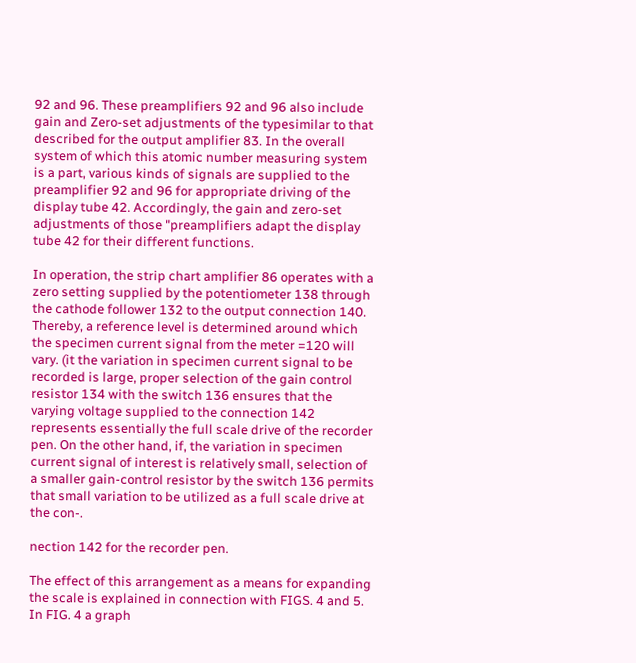92 and 96. These preamplifiers 92 and 96 also include gain and Zero-set adjustments of the typesimilar to that described for the output amplifier 83. In the overall system of which this atomic number measuring system is a part, various kinds of signals are supplied to the preamplifier 92 and 96 for appropriate driving of the display tube 42. Accordingly, the gain and zero-set adjustments of those "preamplifiers adapt the display tube 42 for their different functions.

In operation, the strip chart amplifier 86 operates with a zero setting supplied by the potentiometer 138 through the cathode follower 132 to the output connection 140. Thereby, a reference level is determined around which the specimen current signal from the meter =120 will vary. (it the variation in specimen current signal to be recorded is large, proper selection of the gain control resistor 134 with the switch 136 ensures that the varying voltage supplied to the connection 142 represents essentially the full scale drive of the recorder pen. On the other hand, if, the variation in specimen current signal of interest is relatively small, selection of a smaller gain-control resistor by the switch 136 permits that small variation to be utilized as a full scale drive at the con-.

nection 142 for the recorder pen.

The effect of this arrangement as a means for expanding the scale is explained in connection with FIGS. 4 and 5. In FIG. 4 a graph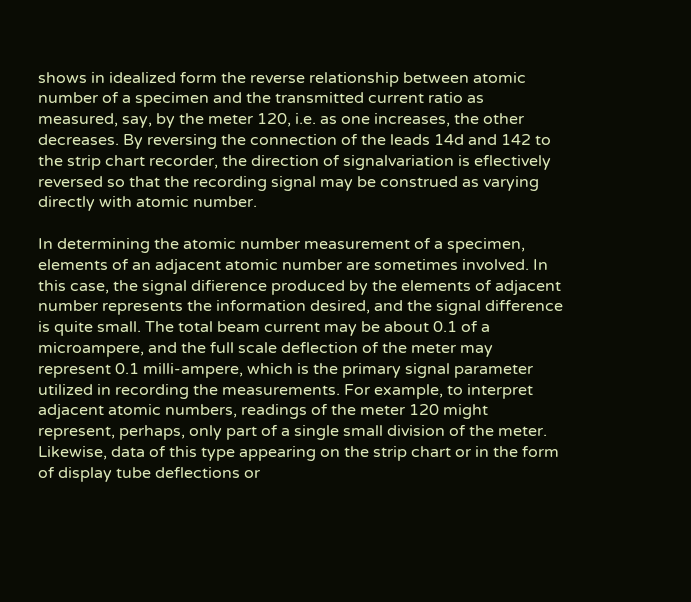shows in idealized form the reverse relationship between atomic number of a specimen and the transmitted current ratio as measured, say, by the meter 120, i.e. as one increases, the other decreases. By reversing the connection of the leads 14d and 142 to the strip chart recorder, the direction of signalvariation is eflectively reversed so that the recording signal may be construed as varying directly with atomic number.

In determining the atomic number measurement of a specimen, elements of an adjacent atomic number are sometimes involved. In this case, the signal difierence produced by the elements of adjacent number represents the information desired, and the signal difference is quite small. The total beam current may be about 0.1 of a microampere, and the full scale deflection of the meter may represent 0.1 milli-ampere, which is the primary signal parameter utilized in recording the measurements. For example, to interpret adjacent atomic numbers, readings of the meter 120 might represent, perhaps, only part of a single small division of the meter. Likewise, data of this type appearing on the strip chart or in the form of display tube deflections or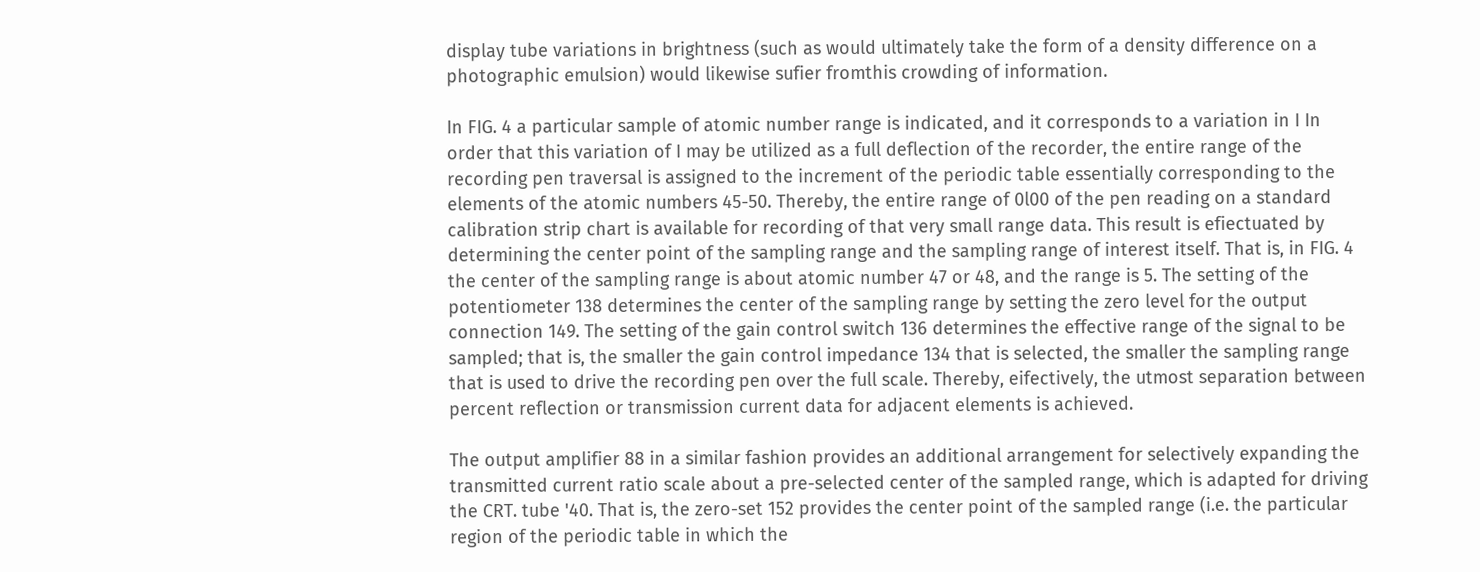display tube variations in brightness (such as would ultimately take the form of a density difference on a photographic emulsion) would likewise sufier fromthis crowding of information.

In FIG. 4 a particular sample of atomic number range is indicated, and it corresponds to a variation in I In order that this variation of I may be utilized as a full deflection of the recorder, the entire range of the recording pen traversal is assigned to the increment of the periodic table essentially corresponding to the elements of the atomic numbers 45-50. Thereby, the entire range of 0l00 of the pen reading on a standard calibration strip chart is available for recording of that very small range data. This result is efiectuated by determining the center point of the sampling range and the sampling range of interest itself. That is, in FIG. 4 the center of the sampling range is about atomic number 47 or 48, and the range is 5. The setting of the potentiometer 138 determines the center of the sampling range by setting the zero level for the output connection 149. The setting of the gain control switch 136 determines the effective range of the signal to be sampled; that is, the smaller the gain control impedance 134 that is selected, the smaller the sampling range that is used to drive the recording pen over the full scale. Thereby, eifectively, the utmost separation between percent reflection or transmission current data for adjacent elements is achieved.

The output amplifier 88 in a similar fashion provides an additional arrangement for selectively expanding the transmitted current ratio scale about a pre-selected center of the sampled range, which is adapted for driving the CRT. tube '40. That is, the zero-set 152 provides the center point of the sampled range (i.e. the particular region of the periodic table in which the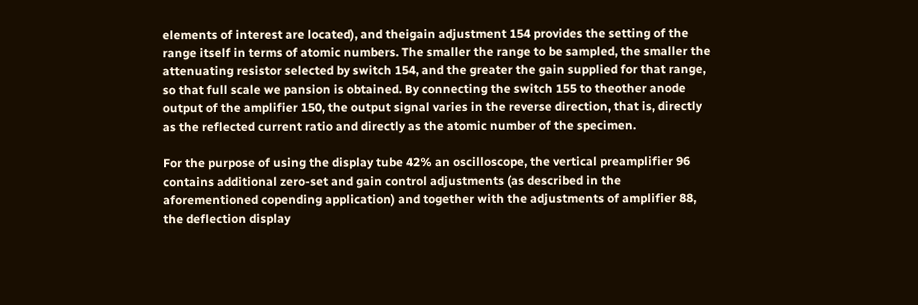elements of interest are located), and theigain adjustment 154 provides the setting of the range itself in terms of atomic numbers. The smaller the range to be sampled, the smaller the attenuating resistor selected by switch 154, and the greater the gain supplied for that range, so that full scale we pansion is obtained. By connecting the switch 155 to theother anode output of the amplifier 150, the output signal varies in the reverse direction, that is, directly as the reflected current ratio and directly as the atomic number of the specimen.

For the purpose of using the display tube 42% an oscilloscope, the vertical preamplifier 96 contains additional zero-set and gain control adjustments (as described in the aforementioned copending application) and together with the adjustments of amplifier 88, the deflection display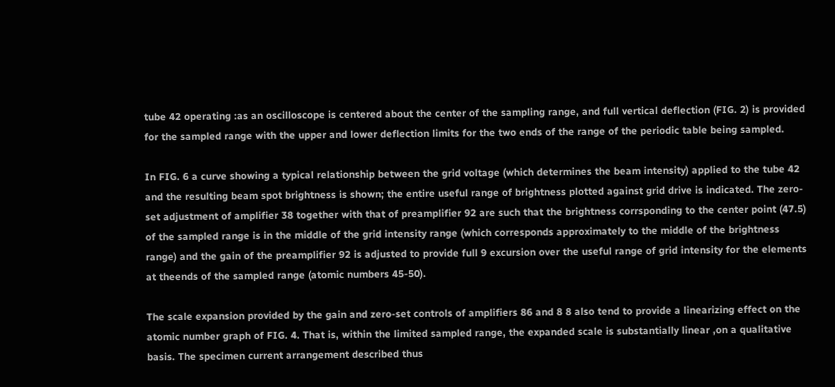tube 42 operating :as an oscilloscope is centered about the center of the sampling range, and full vertical deflection (FIG. 2) is provided for the sampled range with the upper and lower deflection limits for the two ends of the range of the periodic table being sampled.

In FIG. 6 a curve showing a typical relationship between the grid voltage (which determines the beam intensity) applied to the tube 42 and the resulting beam spot brightness is shown; the entire useful range of brightness plotted against grid drive is indicated. The zero-set adjustment of amplifier 38 together with that of preamplifier 92 are such that the brightness corrsponding to the center point (47.5) of the sampled range is in the middle of the grid intensity range (which corresponds approximately to the middle of the brightness range) and the gain of the preamplifier 92 is adjusted to provide full 9 excursion over the useful range of grid intensity for the elements at theends of the sampled range (atomic numbers 45-50).

The scale expansion provided by the gain and zero-set controls of amplifiers 86 and 8 8 also tend to provide a linearizing effect on the atomic number graph of FIG. 4. That is, within the limited sampled range, the expanded scale is substantially linear ,on a qualitative basis. The specimen current arrangement described thus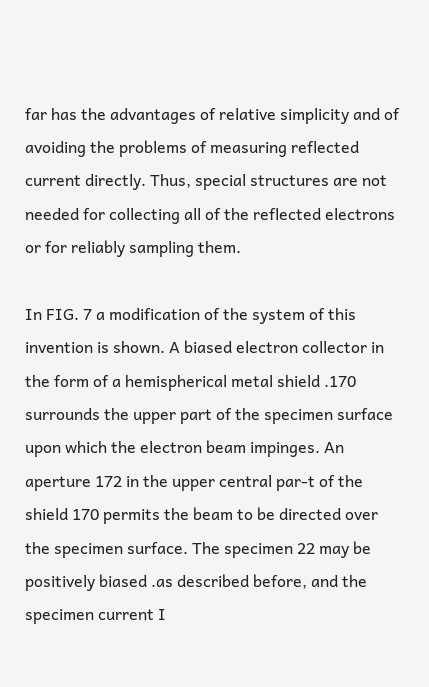far has the advantages of relative simplicity and of avoiding the problems of measuring reflected current directly. Thus, special structures are not needed for collecting all of the reflected electrons or for reliably sampling them.

In FIG. 7 a modification of the system of this invention is shown. A biased electron collector in the form of a hemispherical metal shield .170 surrounds the upper part of the specimen surface upon which the electron beam impinges. An aperture 172 in the upper central par-t of the shield 170 permits the beam to be directed over the specimen surface. The specimen 22 may be positively biased .as described before, and the specimen current I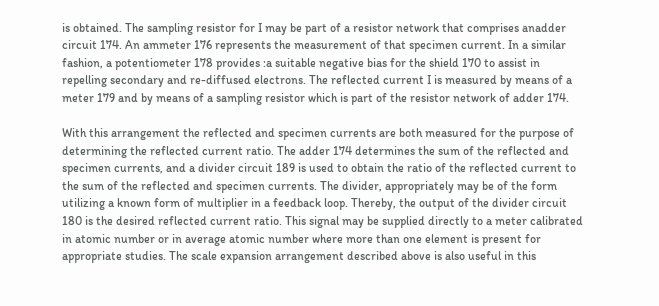is obtained. The sampling resistor for I may be part of a resistor network that comprises anadder circuit 174. An ammeter 176 represents the measurement of that specimen current. In a similar fashion, a potentiometer 178 provides :a suitable negative bias for the shield 170 to assist in repelling secondary and re-diffused electrons. The reflected current I is measured by means of a meter 179 and by means of a sampling resistor which is part of the resistor network of adder 174.

With this arrangement the reflected and specimen currents are both measured for the purpose of determining the reflected current ratio. The adder 174 determines the sum of the reflected and specimen currents, and a divider circuit 189 is used to obtain the ratio of the reflected current to the sum of the reflected and specimen currents. The divider, appropriately may be of the form utilizing a known form of multiplier in a feedback loop. Thereby, the output of the divider circuit 180 is the desired reflected current ratio. This signal may be supplied directly to a meter calibrated in atomic number or in average atomic number where more than one element is present for appropriate studies. The scale expansion arrangement described above is also useful in this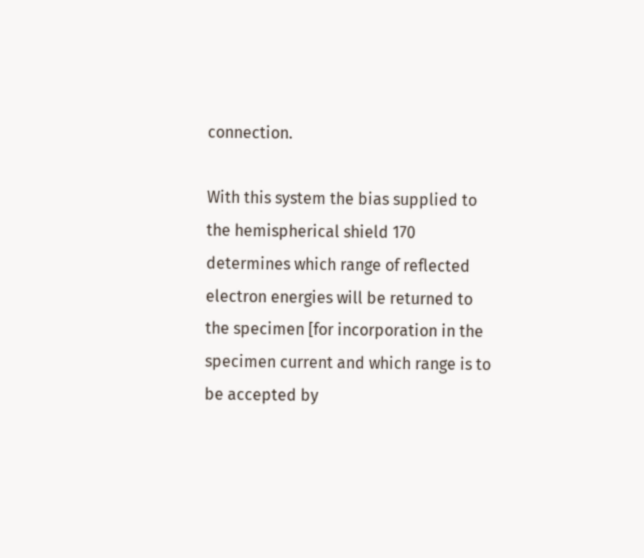connection.

With this system the bias supplied to the hemispherical shield 170 determines which range of reflected electron energies will be returned to the specimen [for incorporation in the specimen current and which range is to be accepted by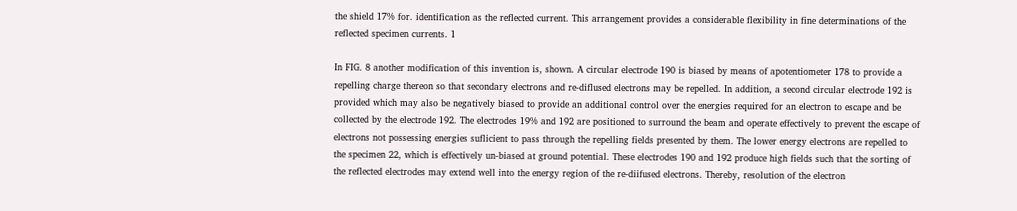the shield 17% for. identification as the reflected current. This arrangement provides a considerable flexibility in fine determinations of the reflected specimen currents. 1

In FIG. 8 another modification of this invention is, shown. A circular electrode 190 is biased by means of apotentiometer 178 to provide a repelling charge thereon so that secondary electrons and re-diflused electrons may be repelled. In addition, a second circular electrode 192 is provided which may also be negatively biased to provide an additional control over the energies required for an electron to escape and be collected by the electrode 192. The electrodes 19% and 192 are positioned to surround the beam and operate effectively to prevent the escape of electrons not possessing energies suflicient to pass through the repelling fields presented by them. The lower energy electrons are repelled to the specimen 22, which is effectively un-biased at ground potential. These electrodes 190 and 192 produce high fields such that the sorting of the reflected electrodes may extend well into the energy region of the re-diifused electrons. Thereby, resolution of the electron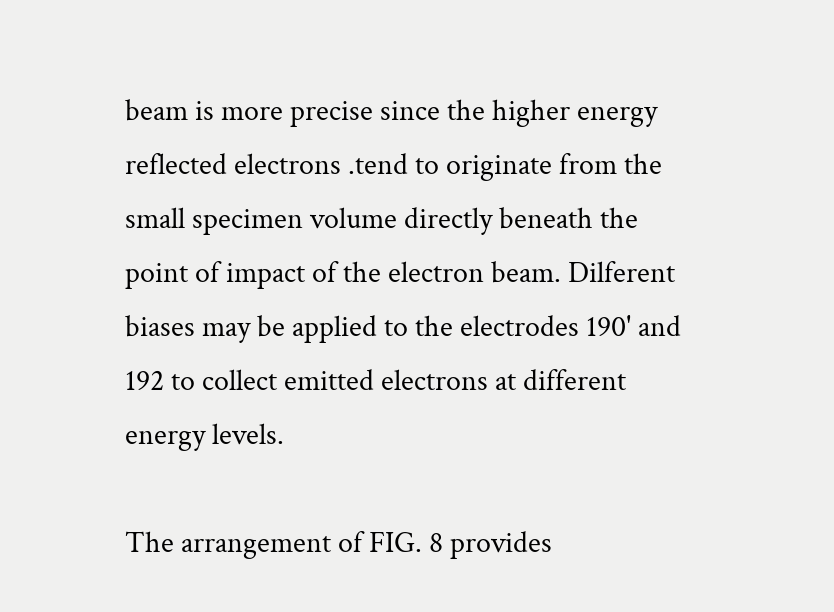beam is more precise since the higher energy reflected electrons .tend to originate from the small specimen volume directly beneath the point of impact of the electron beam. Dilferent biases may be applied to the electrodes 190' and 192 to collect emitted electrons at different energy levels.

The arrangement of FIG. 8 provides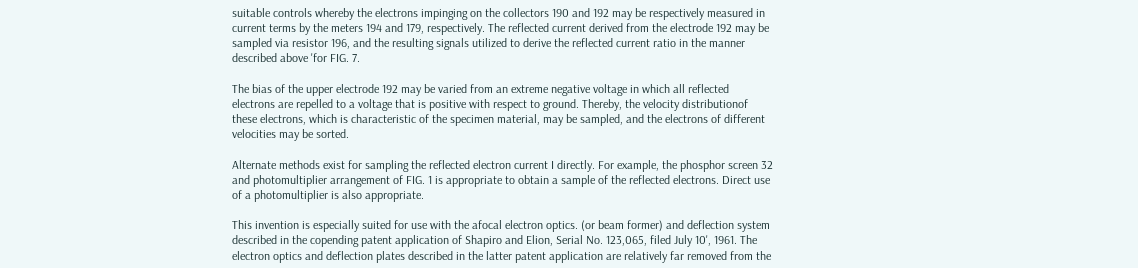suitable controls whereby the electrons impinging on the collectors 190 and 192 may be respectively measured in current terms by the meters 194 and 179, respectively. The reflected current derived from the electrode 192 may be sampled via resistor 196, and the resulting signals utilized to derive the reflected current ratio in the manner described above 'for FIG. 7.

The bias of the upper electrode 192 may be varied from an extreme negative voltage in which all reflected electrons are repelled to a voltage that is positive with respect to ground. Thereby, the velocity distributionof these electrons, which is characteristic of the specimen material, may be sampled, and the electrons of different velocities may be sorted.

Alternate methods exist for sampling the reflected electron current I directly. For example, the phosphor screen 32 and photomultiplier arrangement of FIG. 1 is appropriate to obtain a sample of the reflected electrons. Direct use of a photomultiplier is also appropriate.

This invention is especially suited for use with the afocal electron optics. (or beam former) and deflection system described in the copending patent application of Shapiro and Elion, Serial No. 123,065, filed July 10', 1961. The electron optics and deflection plates described in the latter patent application are relatively far removed from the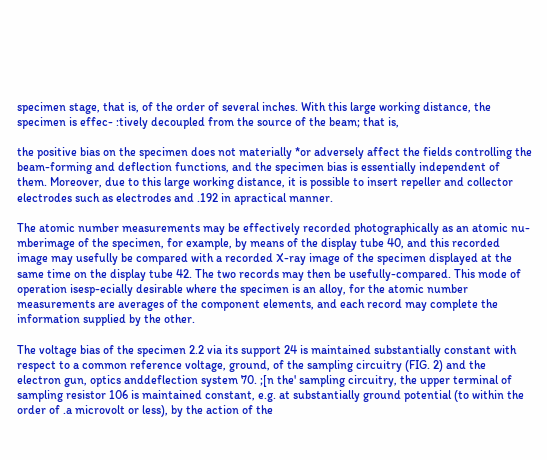specimen stage, that is, of the order of several inches. With this large working distance, the specimen is effec- :tively decoupled from the source of the beam; that is,

the positive bias on the specimen does not materially *or adversely affect the fields controlling the beam-forming and deflection functions, and the specimen bias is essentially independent of them. Moreover, due to this large working distance, it is possible to insert repeller and collector electrodes such as electrodes and .192 in apractical manner.

The atomic number measurements may be effectively recorded photographically as an atomic nu-mberimage of the specimen, for example, by means of the display tube 40, and this recorded image may usefully be compared with a recorded X-ray image of the specimen displayed at the same time on the display tube 42. The two records may then be usefully-compared. This mode of operation isesp-ecially desirable where the specimen is an alloy, for the atomic number measurements are averages of the component elements, and each record may complete the information supplied by the other.

The voltage bias of the specimen 2.2 via its support 24 is maintained substantially constant with respect to a common reference voltage, ground, of the sampling circuitry (FIG. 2) and the electron gun, optics anddeflection system 70. ;[n the' sampling circuitry, the upper terminal of sampling resistor 106 is maintained constant, e.g. at substantially ground potential (to within the order of .a microvolt or less), by the action of the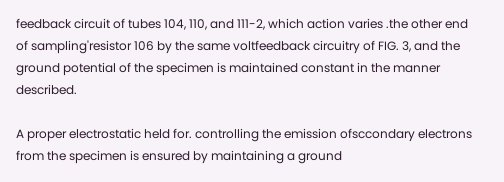feedback circuit of tubes 104, 110, and 111-2, which action varies .the other end of sampling'resistor 106 by the same voltfeedback circuitry of FIG. 3, and the ground potential of the specimen is maintained constant in the manner described.

A proper electrostatic held for. controlling the emission ofsccondary electrons from the specimen is ensured by maintaining a ground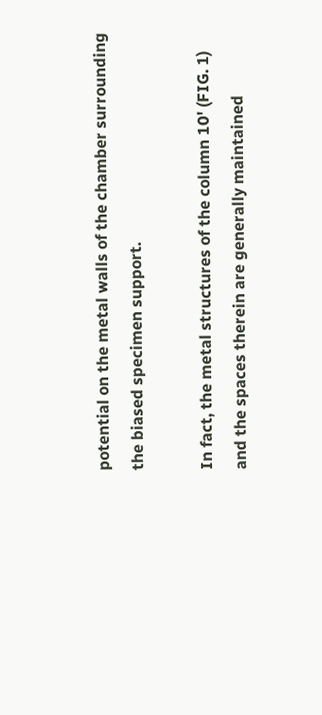potential on the metal walls of the chamber surrounding the biased specimen support.

In fact, the metal structures of the column 10' (FIG. 1) and the spaces therein are generally maintained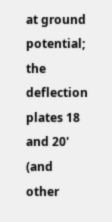at ground potential; the deflection plates 18 and 20' (and other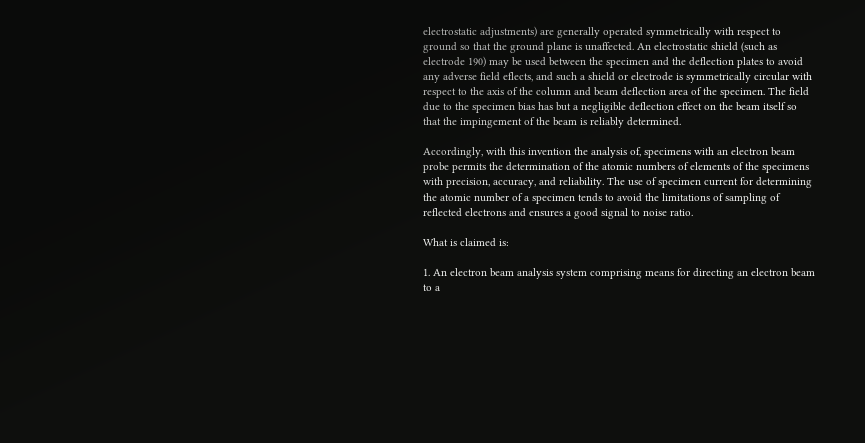electrostatic adjustments) are generally operated symmetrically with respect to ground so that the ground plane is unaffected. An electrostatic shield (such as electrode 190) may be used between the specimen and the deflection plates to avoid any adverse field eflects, and such a shield or electrode is symmetrically circular with respect to the axis of the column and beam deflection area of the specimen. The field due to the specimen bias has but a negligible deflection effect on the beam itself so that the impingement of the beam is reliably determined.

Accordingly, with this invention the analysis of, specimens with an electron beam probe permits the determination of the atomic numbers of elements of the specimens with precision, accuracy, and reliability. The use of specimen current for determining the atomic number of a specimen tends to avoid the limitations of sampling of reflected electrons and ensures a good signal to noise ratio.

What is claimed is:

1. An electron beam analysis system comprising means for directing an electron beam to a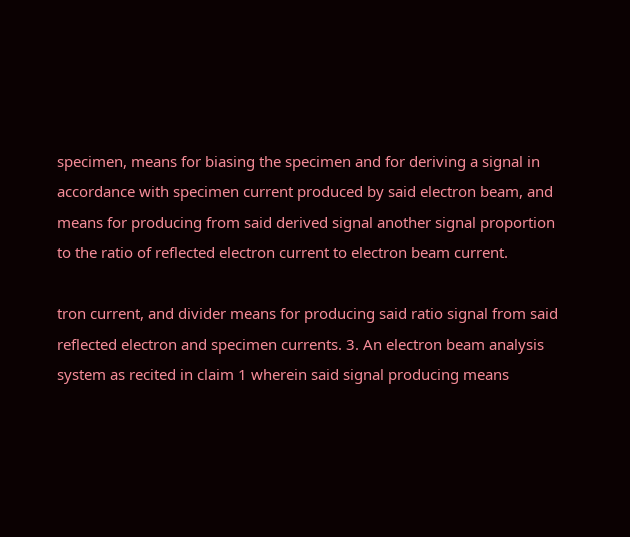specimen, means for biasing the specimen and for deriving a signal in accordance with specimen current produced by said electron beam, and means for producing from said derived signal another signal proportion to the ratio of reflected electron current to electron beam current.

tron current, and divider means for producing said ratio signal from said reflected electron and specimen currents. 3. An electron beam analysis system as recited in claim 1 wherein said signal producing means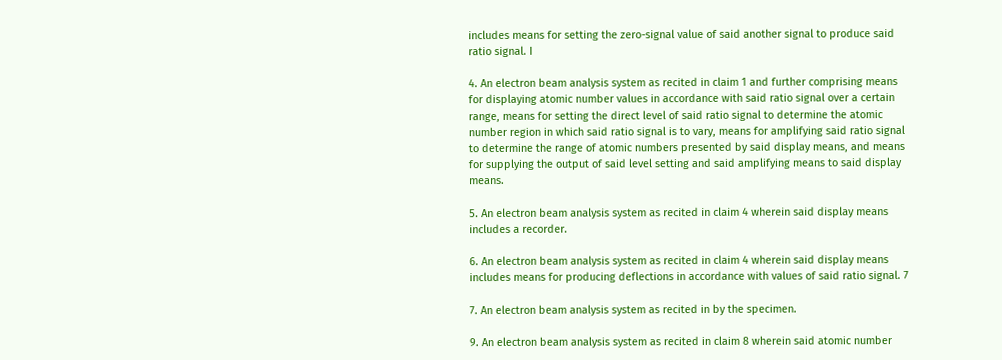includes means for setting the zero-signal value of said another signal to produce said ratio signal. I

4. An electron beam analysis system as recited in claim 1 and further comprising means for displaying atomic number values in accordance with said ratio signal over a certain range, means for setting the direct level of said ratio signal to determine the atomic number region in which said ratio signal is to vary, means for amplifying said ratio signal to determine the range of atomic numbers presented by said display means, and means for supplying the output of said level setting and said amplifying means to said display means.

5. An electron beam analysis system as recited in claim 4 wherein said display means includes a recorder.

6. An electron beam analysis system as recited in claim 4 wherein said display means includes means for producing deflections in accordance with values of said ratio signal. 7

7. An electron beam analysis system as recited in by the specimen.

9. An electron beam analysis system as recited in claim 8 wherein said atomic number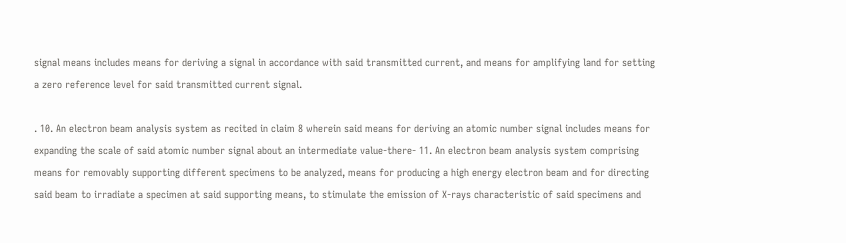signal means includes means for deriving a signal in accordance with said transmitted current, and means for amplifying land for setting a zero reference level for said transmitted current signal.

. 10. An electron beam analysis system as recited in claim 8 wherein said means for deriving an atomic number signal includes means for expanding the scale of said atomic number signal about an intermediate value-there- 11. An electron beam analysis system comprising means for removably supporting different specimens to be analyzed, means for producing a high energy electron beam and for directing said beam to irradiate a specimen at said supporting means, to stimulate the emission of X-rays characteristic of said specimens and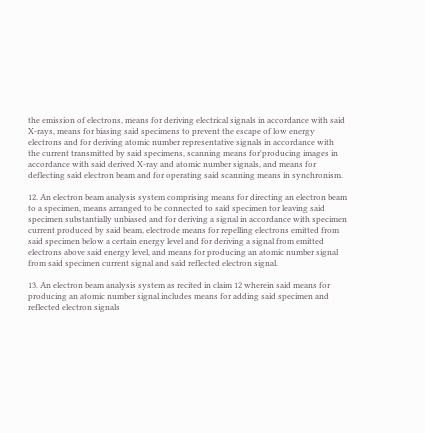the emission of electrons, means for deriving electrical signals in accordance with said X-rays, means for biasing said specimens to prevent the escape of low energy electrons and for deriving atomic number representative signals in accordance with the current transmitted by said specimens, scanning means for'producing images in accordance with said derived X-ray and atomic number signals, and means for deflecting said electron beam and for operating said scanning means in synchronism.

12. An electron beam analysis system comprising means for directing an electron beam to a specimen, means arranged to be connected to said specimen tor leaving said specimen substantially unbiased and for deriving a signal in accordance with specimen current produced by said beam, electrode means for repelling electrons emitted from said specimen below a certain energy level and for deriving a signal from emitted electrons above said energy level, and means for producing an atomic number signal from said specimen current signal and said reflected electron signal.

13. An electron beam analysis system as recited in claim 12 wherein said means for producing an atomic number signal includes means for adding said specimen and reflected electron signals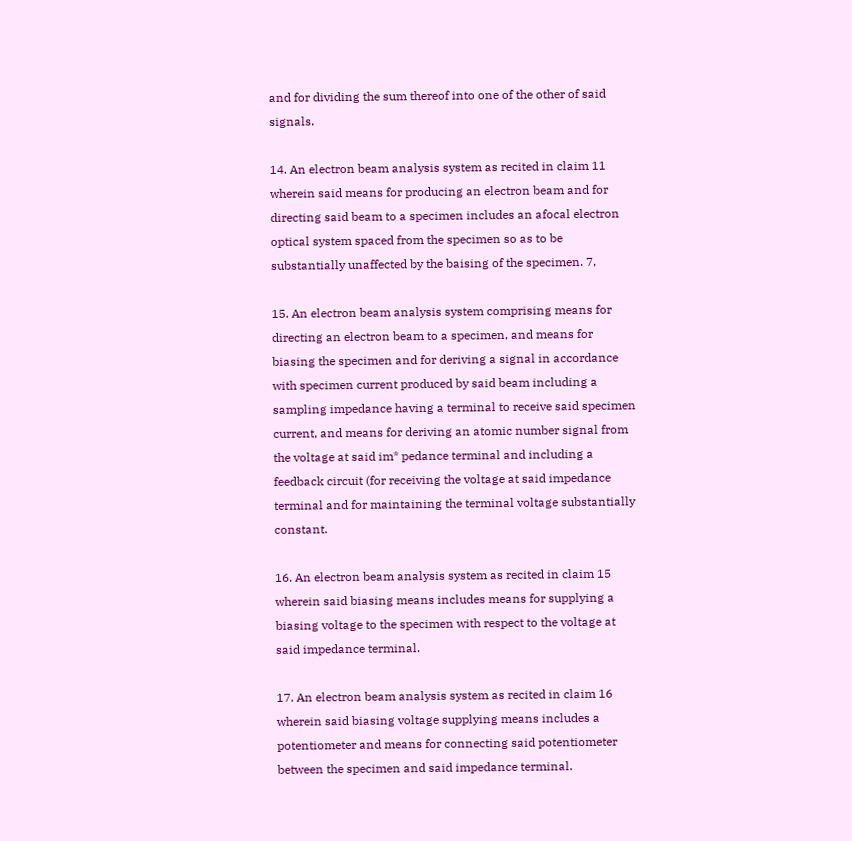and for dividing the sum thereof into one of the other of said signals.

14. An electron beam analysis system as recited in claim 11 wherein said means for producing an electron beam and for directing said beam to a specimen includes an afocal electron optical system spaced from the specimen so as to be substantially unaffected by the baising of the specimen. 7,

15. An electron beam analysis system comprising means for directing an electron beam to a specimen, and means for biasing the specimen and for deriving a signal in accordance with specimen current produced by said beam including a sampling impedance having a terminal to receive said specimen current, and means for deriving an atomic number signal from the voltage at said im* pedance terminal and including a feedback circuit (for receiving the voltage at said impedance terminal and for maintaining the terminal voltage substantially constant.

16. An electron beam analysis system as recited in claim 15 wherein said biasing means includes means for supplying a biasing voltage to the specimen with respect to the voltage at said impedance terminal.

17. An electron beam analysis system as recited in claim 16 wherein said biasing voltage supplying means includes a potentiometer and means for connecting said potentiometer between the specimen and said impedance terminal.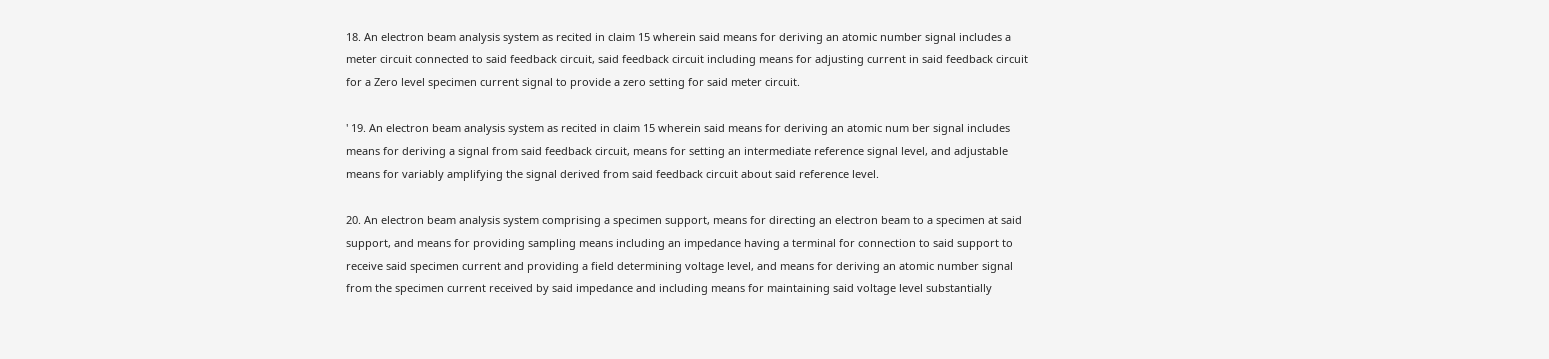18. An electron beam analysis system as recited in claim 15 wherein said means for deriving an atomic number signal includes a meter circuit connected to said feedback circuit, said feedback circuit including means for adjusting current in said feedback circuit for a Zero level specimen current signal to provide a zero setting for said meter circuit.

' 19. An electron beam analysis system as recited in claim 15 wherein said means for deriving an atomic num ber signal includes means for deriving a signal from said feedback circuit, means for setting an intermediate reference signal level, and adjustable means for variably amplifying the signal derived from said feedback circuit about said reference level.

20. An electron beam analysis system comprising a specimen support, means for directing an electron beam to a specimen at said support, and means for providing sampling means including an impedance having a terminal for connection to said support to receive said specimen current and providing a field determining voltage level, and means for deriving an atomic number signal from the specimen current received by said impedance and including means for maintaining said voltage level substantially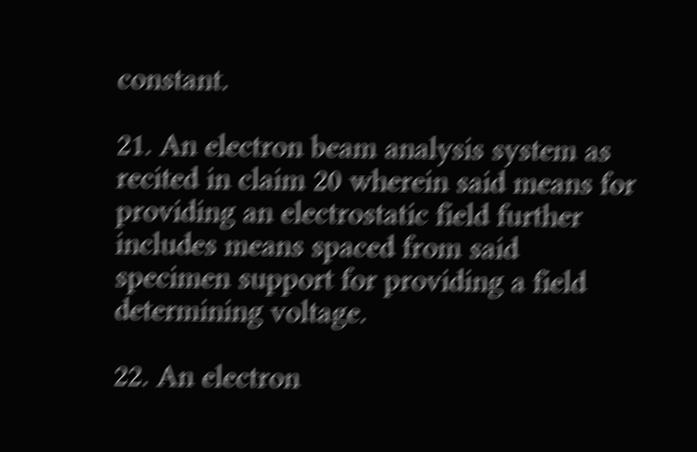constant.

21. An electron beam analysis system as recited in claim 20 wherein said means for providing an electrostatic field further includes means spaced from said specimen support for providing a field determining voltage.

22. An electron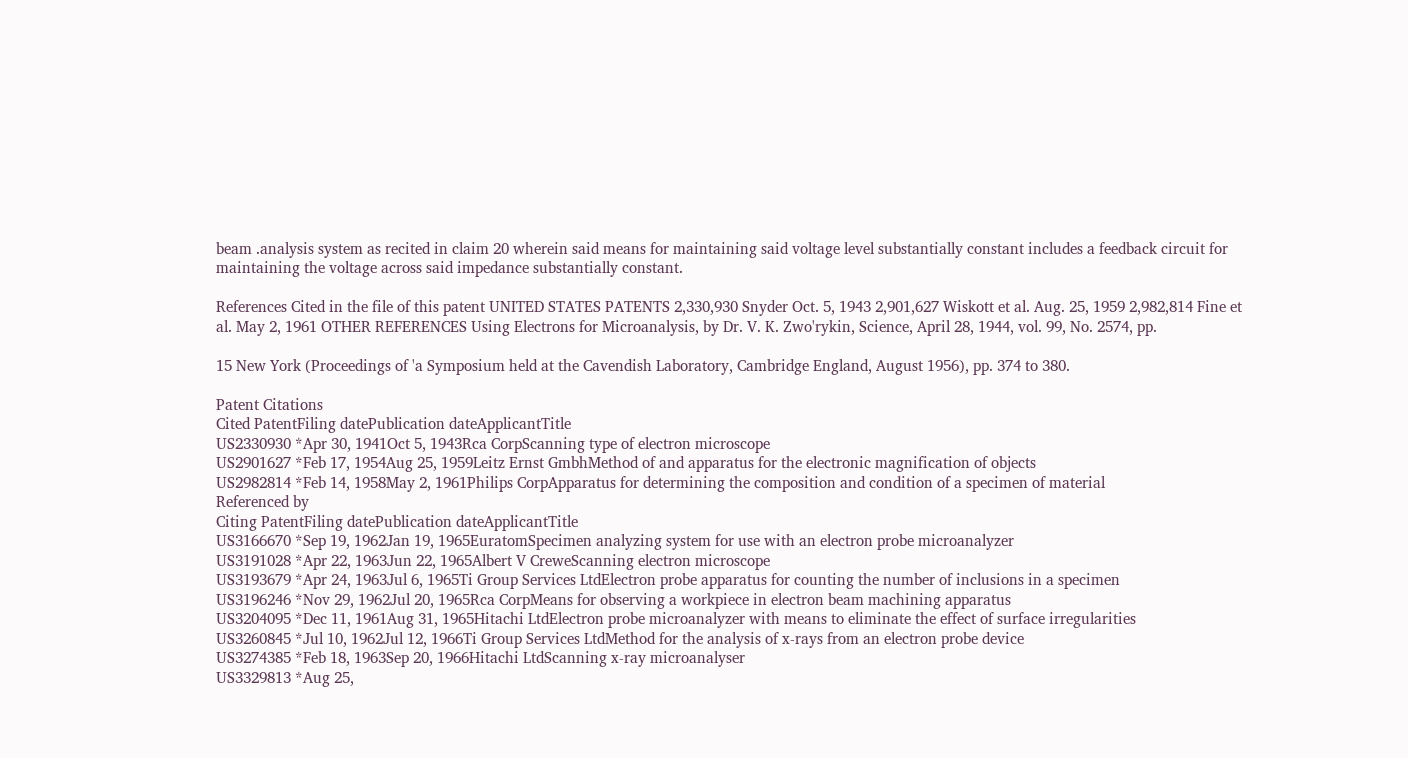beam .analysis system as recited in claim 20 wherein said means for maintaining said voltage level substantially constant includes a feedback circuit for maintaining the voltage across said impedance substantially constant.

References Cited in the file of this patent UNITED STATES PATENTS 2,330,930 Snyder Oct. 5, 1943 2,901,627 Wiskott et al. Aug. 25, 1959 2,982,814 Fine et al. May 2, 1961 OTHER REFERENCES Using Electrons for Microanalysis, by Dr. V. K. Zwo'rykin, Science, April 28, 1944, vol. 99, No. 2574, pp.

15 New York (Proceedings of 'a Symposium held at the Cavendish Laboratory, Cambridge England, August 1956), pp. 374 to 380.

Patent Citations
Cited PatentFiling datePublication dateApplicantTitle
US2330930 *Apr 30, 1941Oct 5, 1943Rca CorpScanning type of electron microscope
US2901627 *Feb 17, 1954Aug 25, 1959Leitz Ernst GmbhMethod of and apparatus for the electronic magnification of objects
US2982814 *Feb 14, 1958May 2, 1961Philips CorpApparatus for determining the composition and condition of a specimen of material
Referenced by
Citing PatentFiling datePublication dateApplicantTitle
US3166670 *Sep 19, 1962Jan 19, 1965EuratomSpecimen analyzing system for use with an electron probe microanalyzer
US3191028 *Apr 22, 1963Jun 22, 1965Albert V CreweScanning electron microscope
US3193679 *Apr 24, 1963Jul 6, 1965Ti Group Services LtdElectron probe apparatus for counting the number of inclusions in a specimen
US3196246 *Nov 29, 1962Jul 20, 1965Rca CorpMeans for observing a workpiece in electron beam machining apparatus
US3204095 *Dec 11, 1961Aug 31, 1965Hitachi LtdElectron probe microanalyzer with means to eliminate the effect of surface irregularities
US3260845 *Jul 10, 1962Jul 12, 1966Ti Group Services LtdMethod for the analysis of x-rays from an electron probe device
US3274385 *Feb 18, 1963Sep 20, 1966Hitachi LtdScanning x-ray microanalyser
US3329813 *Aug 25,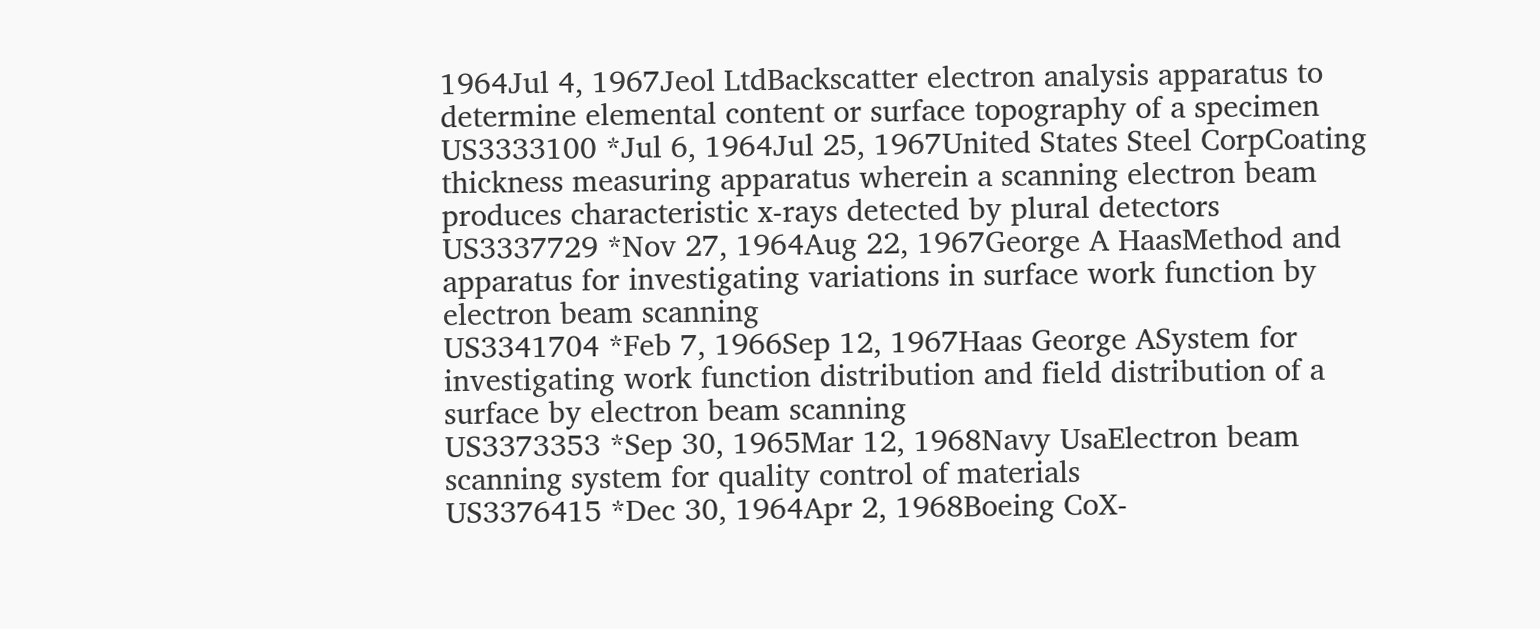1964Jul 4, 1967Jeol LtdBackscatter electron analysis apparatus to determine elemental content or surface topography of a specimen
US3333100 *Jul 6, 1964Jul 25, 1967United States Steel CorpCoating thickness measuring apparatus wherein a scanning electron beam produces characteristic x-rays detected by plural detectors
US3337729 *Nov 27, 1964Aug 22, 1967George A HaasMethod and apparatus for investigating variations in surface work function by electron beam scanning
US3341704 *Feb 7, 1966Sep 12, 1967Haas George ASystem for investigating work function distribution and field distribution of a surface by electron beam scanning
US3373353 *Sep 30, 1965Mar 12, 1968Navy UsaElectron beam scanning system for quality control of materials
US3376415 *Dec 30, 1964Apr 2, 1968Boeing CoX-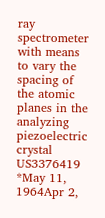ray spectrometer with means to vary the spacing of the atomic planes in the analyzing piezoelectric crystal
US3376419 *May 11, 1964Apr 2,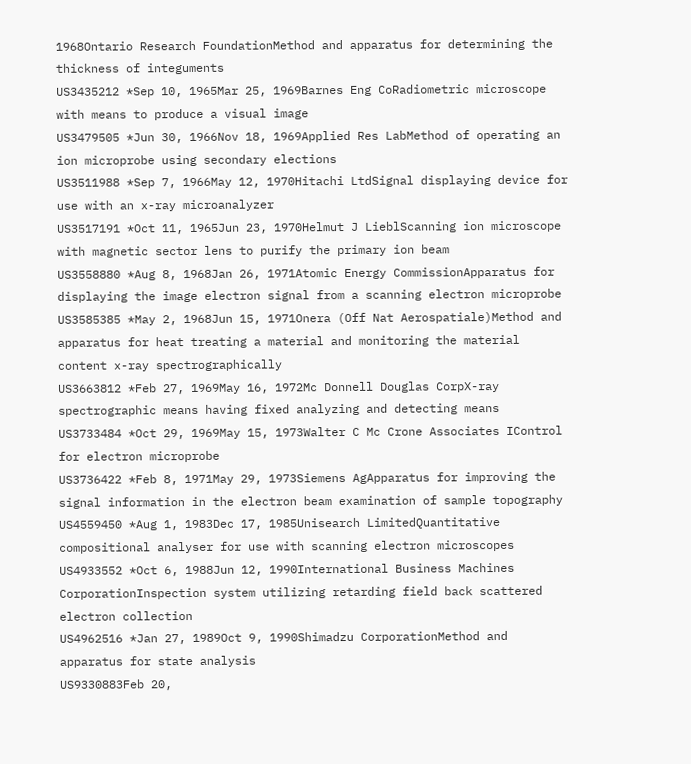1968Ontario Research FoundationMethod and apparatus for determining the thickness of integuments
US3435212 *Sep 10, 1965Mar 25, 1969Barnes Eng CoRadiometric microscope with means to produce a visual image
US3479505 *Jun 30, 1966Nov 18, 1969Applied Res LabMethod of operating an ion microprobe using secondary elections
US3511988 *Sep 7, 1966May 12, 1970Hitachi LtdSignal displaying device for use with an x-ray microanalyzer
US3517191 *Oct 11, 1965Jun 23, 1970Helmut J LieblScanning ion microscope with magnetic sector lens to purify the primary ion beam
US3558880 *Aug 8, 1968Jan 26, 1971Atomic Energy CommissionApparatus for displaying the image electron signal from a scanning electron microprobe
US3585385 *May 2, 1968Jun 15, 1971Onera (Off Nat Aerospatiale)Method and apparatus for heat treating a material and monitoring the material content x-ray spectrographically
US3663812 *Feb 27, 1969May 16, 1972Mc Donnell Douglas CorpX-ray spectrographic means having fixed analyzing and detecting means
US3733484 *Oct 29, 1969May 15, 1973Walter C Mc Crone Associates IControl for electron microprobe
US3736422 *Feb 8, 1971May 29, 1973Siemens AgApparatus for improving the signal information in the electron beam examination of sample topography
US4559450 *Aug 1, 1983Dec 17, 1985Unisearch LimitedQuantitative compositional analyser for use with scanning electron microscopes
US4933552 *Oct 6, 1988Jun 12, 1990International Business Machines CorporationInspection system utilizing retarding field back scattered electron collection
US4962516 *Jan 27, 1989Oct 9, 1990Shimadzu CorporationMethod and apparatus for state analysis
US9330883Feb 20,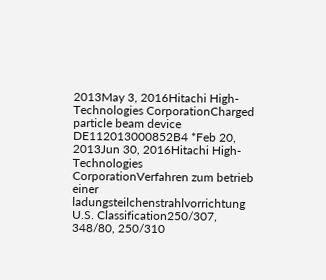2013May 3, 2016Hitachi High-Technologies CorporationCharged particle beam device
DE112013000852B4 *Feb 20, 2013Jun 30, 2016Hitachi High-Technologies CorporationVerfahren zum betrieb einer ladungsteilchenstrahlvorrichtung
U.S. Classification250/307, 348/80, 250/310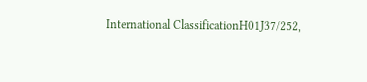International ClassificationH01J37/252,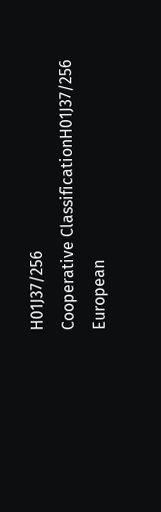H01J37/256
Cooperative ClassificationH01J37/256
European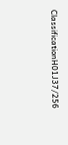ClassificationH01J37/256